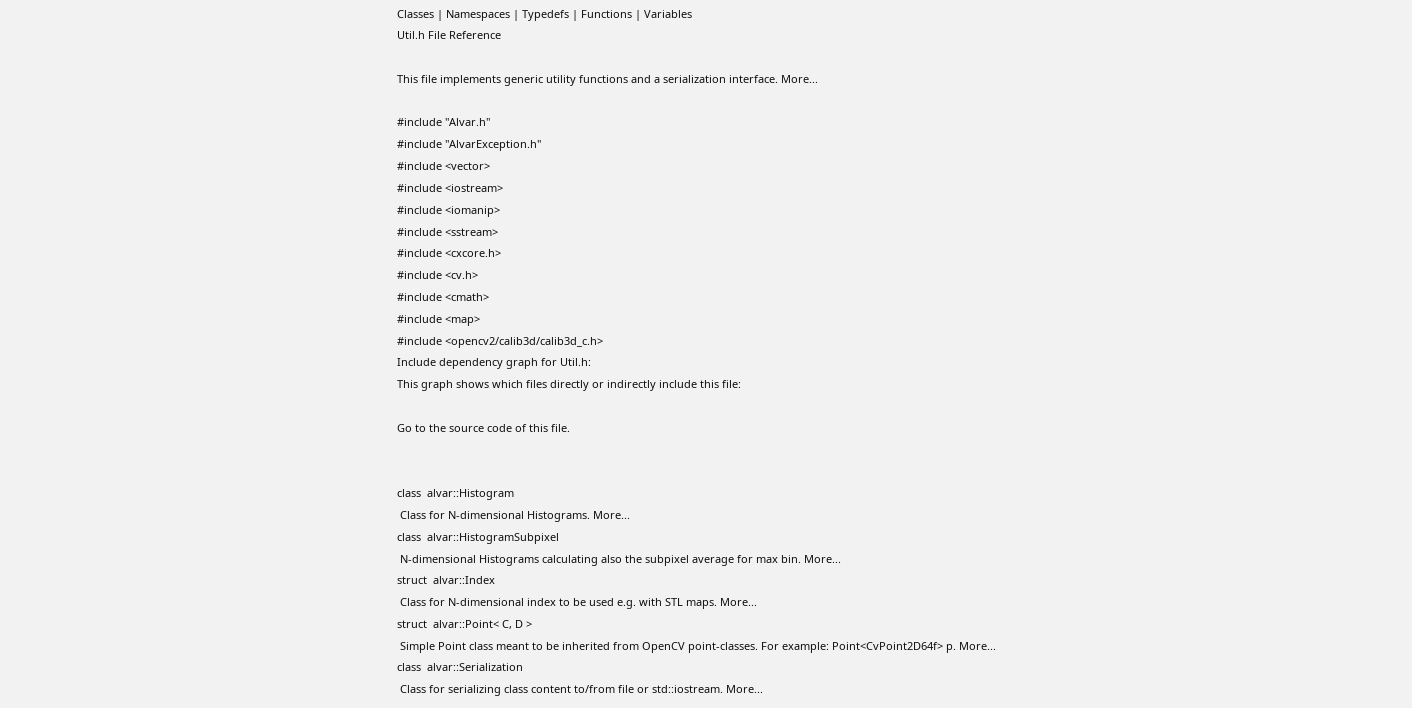Classes | Namespaces | Typedefs | Functions | Variables
Util.h File Reference

This file implements generic utility functions and a serialization interface. More...

#include "Alvar.h"
#include "AlvarException.h"
#include <vector>
#include <iostream>
#include <iomanip>
#include <sstream>
#include <cxcore.h>
#include <cv.h>
#include <cmath>
#include <map>
#include <opencv2/calib3d/calib3d_c.h>
Include dependency graph for Util.h:
This graph shows which files directly or indirectly include this file:

Go to the source code of this file.


class  alvar::Histogram
 Class for N-dimensional Histograms. More...
class  alvar::HistogramSubpixel
 N-dimensional Histograms calculating also the subpixel average for max bin. More...
struct  alvar::Index
 Class for N-dimensional index to be used e.g. with STL maps. More...
struct  alvar::Point< C, D >
 Simple Point class meant to be inherited from OpenCV point-classes. For example: Point<CvPoint2D64f> p. More...
class  alvar::Serialization
 Class for serializing class content to/from file or std::iostream. More...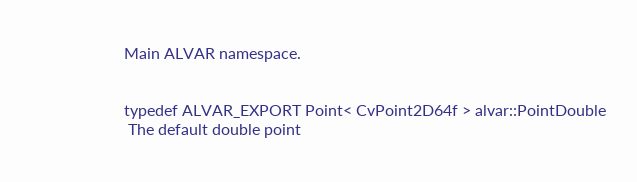Main ALVAR namespace.


typedef ALVAR_EXPORT Point< CvPoint2D64f > alvar::PointDouble
 The default double point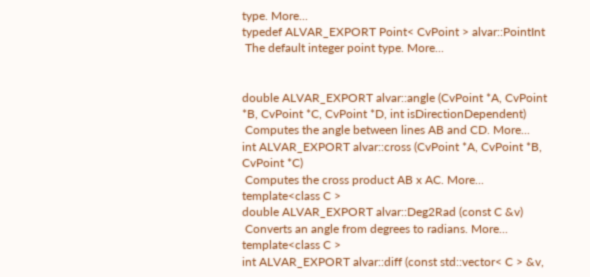type. More...
typedef ALVAR_EXPORT Point< CvPoint > alvar::PointInt
 The default integer point type. More...


double ALVAR_EXPORT alvar::angle (CvPoint *A, CvPoint *B, CvPoint *C, CvPoint *D, int isDirectionDependent)
 Computes the angle between lines AB and CD. More...
int ALVAR_EXPORT alvar::cross (CvPoint *A, CvPoint *B, CvPoint *C)
 Computes the cross product AB x AC. More...
template<class C >
double ALVAR_EXPORT alvar::Deg2Rad (const C &v)
 Converts an angle from degrees to radians. More...
template<class C >
int ALVAR_EXPORT alvar::diff (const std::vector< C > &v,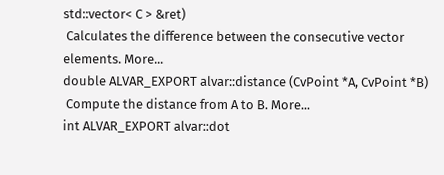std::vector< C > &ret)
 Calculates the difference between the consecutive vector elements. More...
double ALVAR_EXPORT alvar::distance (CvPoint *A, CvPoint *B)
 Compute the distance from A to B. More...
int ALVAR_EXPORT alvar::dot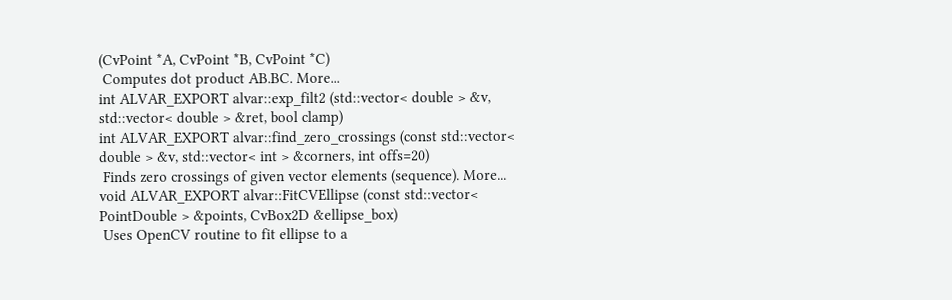(CvPoint *A, CvPoint *B, CvPoint *C)
 Computes dot product AB.BC. More...
int ALVAR_EXPORT alvar::exp_filt2 (std::vector< double > &v, std::vector< double > &ret, bool clamp)
int ALVAR_EXPORT alvar::find_zero_crossings (const std::vector< double > &v, std::vector< int > &corners, int offs=20)
 Finds zero crossings of given vector elements (sequence). More...
void ALVAR_EXPORT alvar::FitCVEllipse (const std::vector< PointDouble > &points, CvBox2D &ellipse_box)
 Uses OpenCV routine to fit ellipse to a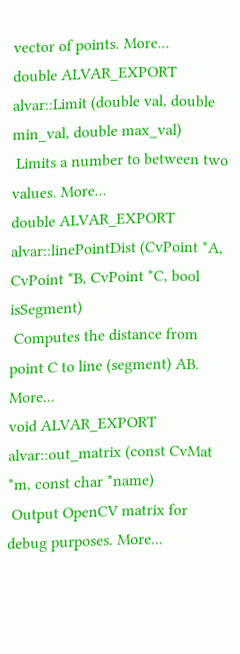vector of points. More...
double ALVAR_EXPORT alvar::Limit (double val, double min_val, double max_val)
 Limits a number to between two values. More...
double ALVAR_EXPORT alvar::linePointDist (CvPoint *A, CvPoint *B, CvPoint *C, bool isSegment)
 Computes the distance from point C to line (segment) AB. More...
void ALVAR_EXPORT alvar::out_matrix (const CvMat *m, const char *name)
 Output OpenCV matrix for debug purposes. More...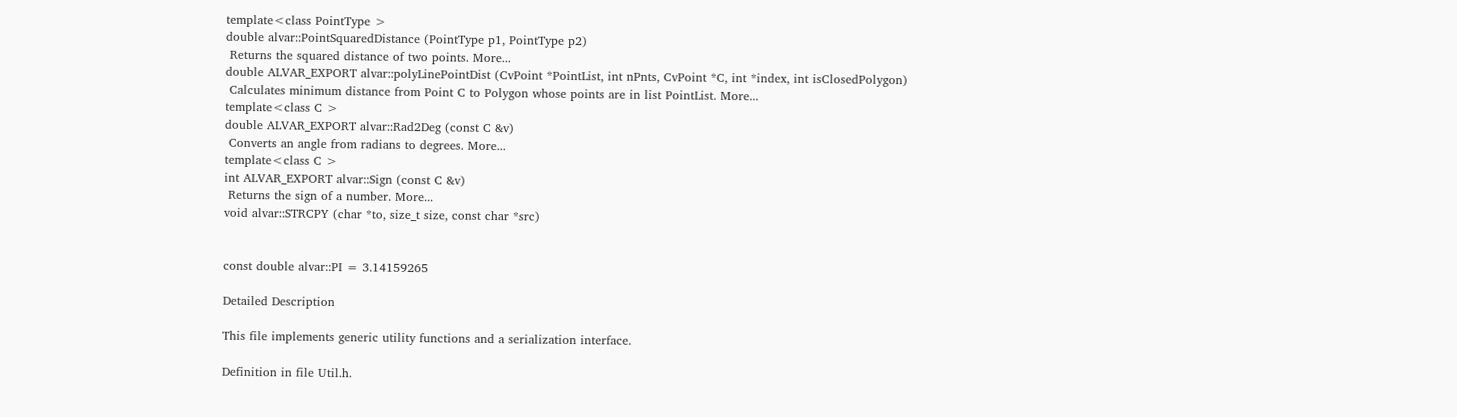template<class PointType >
double alvar::PointSquaredDistance (PointType p1, PointType p2)
 Returns the squared distance of two points. More...
double ALVAR_EXPORT alvar::polyLinePointDist (CvPoint *PointList, int nPnts, CvPoint *C, int *index, int isClosedPolygon)
 Calculates minimum distance from Point C to Polygon whose points are in list PointList. More...
template<class C >
double ALVAR_EXPORT alvar::Rad2Deg (const C &v)
 Converts an angle from radians to degrees. More...
template<class C >
int ALVAR_EXPORT alvar::Sign (const C &v)
 Returns the sign of a number. More...
void alvar::STRCPY (char *to, size_t size, const char *src)


const double alvar::PI = 3.14159265

Detailed Description

This file implements generic utility functions and a serialization interface.

Definition in file Util.h.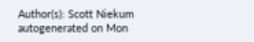Author(s): Scott Niekum
autogenerated on Mon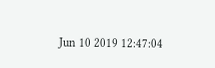Jun 10 2019 12:47:04